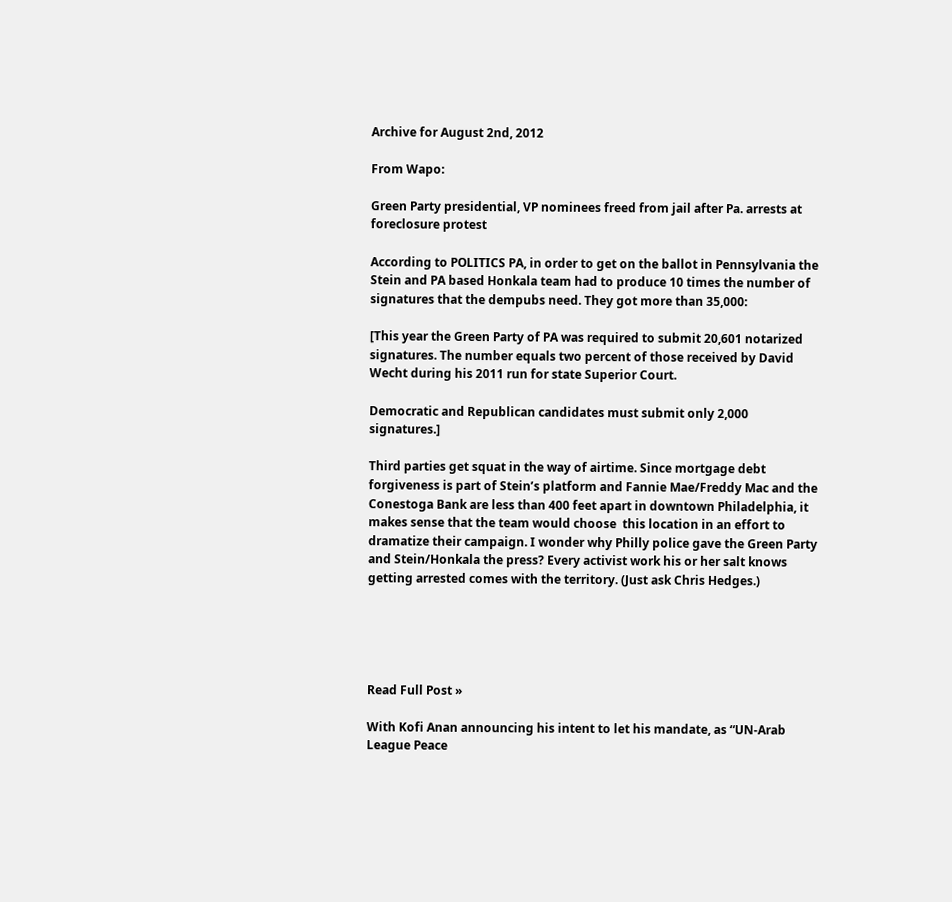Archive for August 2nd, 2012

From Wapo:

Green Party presidential, VP nominees freed from jail after Pa. arrests at foreclosure protest

According to POLITICS PA, in order to get on the ballot in Pennsylvania the Stein and PA based Honkala team had to produce 10 times the number of signatures that the dempubs need. They got more than 35,000:

[This year the Green Party of PA was required to submit 20,601 notarized signatures. The number equals two percent of those received by David Wecht during his 2011 run for state Superior Court.

Democratic and Republican candidates must submit only 2,000 signatures.]

Third parties get squat in the way of airtime. Since mortgage debt forgiveness is part of Stein’s platform and Fannie Mae/Freddy Mac and the Conestoga Bank are less than 400 feet apart in downtown Philadelphia, it makes sense that the team would choose  this location in an effort to dramatize their campaign. I wonder why Philly police gave the Green Party and Stein/Honkala the press? Every activist work his or her salt knows getting arrested comes with the territory. (Just ask Chris Hedges.)





Read Full Post »

With Kofi Anan announcing his intent to let his mandate, as “UN-Arab League Peace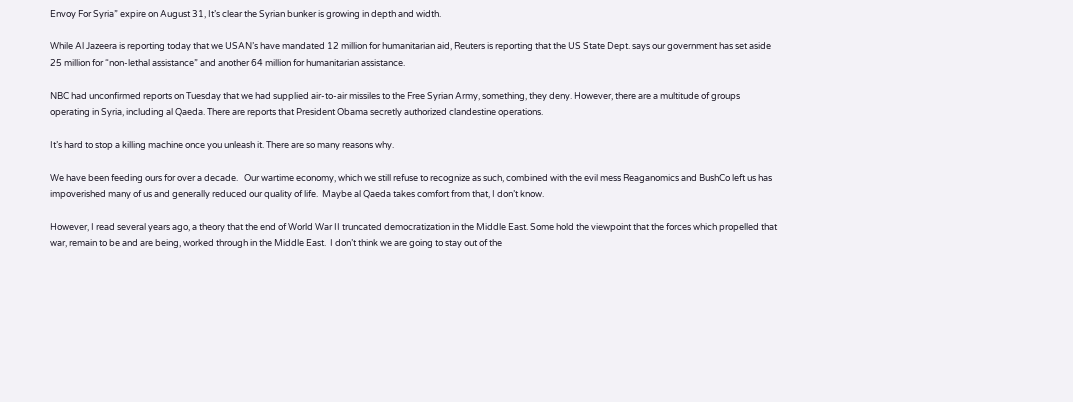Envoy For Syria” expire on August 31, It’s clear the Syrian bunker is growing in depth and width.

While Al Jazeera is reporting today that we USAN’s have mandated 12 million for humanitarian aid, Reuters is reporting that the US State Dept. says our government has set aside 25 million for “non-lethal assistance” and another 64 million for humanitarian assistance.

NBC had unconfirmed reports on Tuesday that we had supplied air-to-air missiles to the Free Syrian Army, something, they deny. However, there are a multitude of groups operating in Syria, including al Qaeda. There are reports that President Obama secretly authorized clandestine operations.

It’s hard to stop a killing machine once you unleash it. There are so many reasons why.

We have been feeding ours for over a decade.   Our wartime economy, which we still refuse to recognize as such, combined with the evil mess Reaganomics and BushCo left us has impoverished many of us and generally reduced our quality of life.  Maybe al Qaeda takes comfort from that, I don’t know.

However, I read several years ago, a theory that the end of World War II truncated democratization in the Middle East. Some hold the viewpoint that the forces which propelled that war, remain to be and are being, worked through in the Middle East.  I don’t think we are going to stay out of the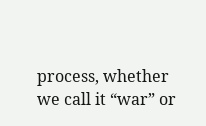process, whether we call it “war” or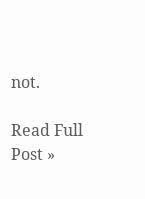not.

Read Full Post »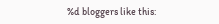%d bloggers like this: